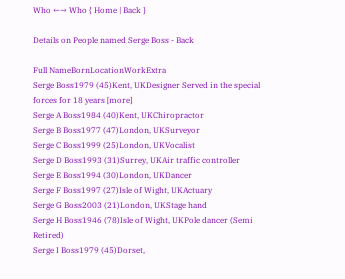Who ←→ Who { Home | Back }

Details on People named Serge Boss - Back

Full NameBornLocationWorkExtra
Serge Boss1979 (45)Kent, UKDesigner Served in the special forces for 18 years [more]
Serge A Boss1984 (40)Kent, UKChiropractor
Serge B Boss1977 (47)London, UKSurveyor
Serge C Boss1999 (25)London, UKVocalist
Serge D Boss1993 (31)Surrey, UKAir traffic controller
Serge E Boss1994 (30)London, UKDancer
Serge F Boss1997 (27)Isle of Wight, UKActuary
Serge G Boss2003 (21)London, UKStage hand
Serge H Boss1946 (78)Isle of Wight, UKPole dancer (Semi Retired)
Serge I Boss1979 (45)Dorset,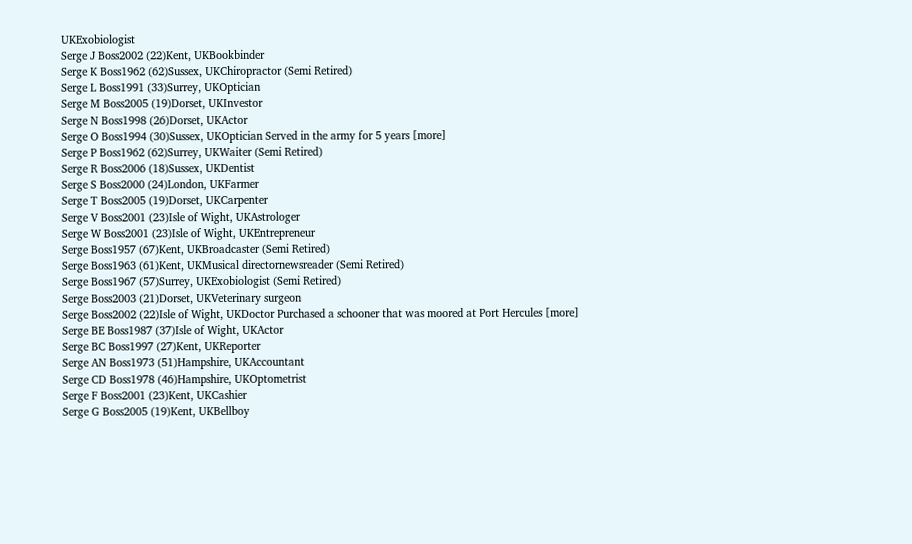UKExobiologist
Serge J Boss2002 (22)Kent, UKBookbinder
Serge K Boss1962 (62)Sussex, UKChiropractor (Semi Retired)
Serge L Boss1991 (33)Surrey, UKOptician
Serge M Boss2005 (19)Dorset, UKInvestor
Serge N Boss1998 (26)Dorset, UKActor
Serge O Boss1994 (30)Sussex, UKOptician Served in the army for 5 years [more]
Serge P Boss1962 (62)Surrey, UKWaiter (Semi Retired)
Serge R Boss2006 (18)Sussex, UKDentist
Serge S Boss2000 (24)London, UKFarmer
Serge T Boss2005 (19)Dorset, UKCarpenter
Serge V Boss2001 (23)Isle of Wight, UKAstrologer
Serge W Boss2001 (23)Isle of Wight, UKEntrepreneur
Serge Boss1957 (67)Kent, UKBroadcaster (Semi Retired)
Serge Boss1963 (61)Kent, UKMusical directornewsreader (Semi Retired)
Serge Boss1967 (57)Surrey, UKExobiologist (Semi Retired)
Serge Boss2003 (21)Dorset, UKVeterinary surgeon
Serge Boss2002 (22)Isle of Wight, UKDoctor Purchased a schooner that was moored at Port Hercules [more]
Serge BE Boss1987 (37)Isle of Wight, UKActor
Serge BC Boss1997 (27)Kent, UKReporter
Serge AN Boss1973 (51)Hampshire, UKAccountant
Serge CD Boss1978 (46)Hampshire, UKOptometrist
Serge F Boss2001 (23)Kent, UKCashier
Serge G Boss2005 (19)Kent, UKBellboy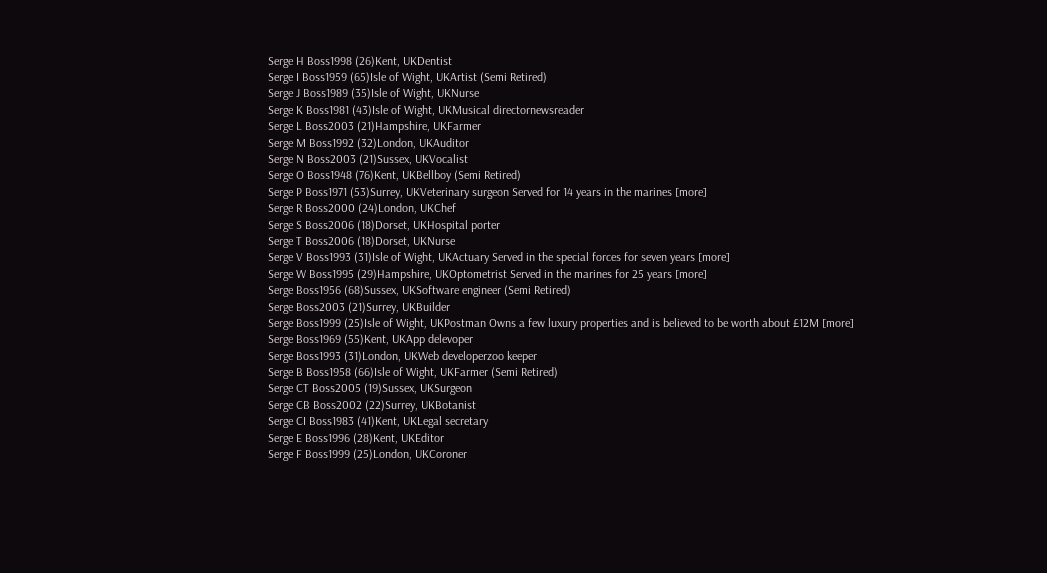Serge H Boss1998 (26)Kent, UKDentist
Serge I Boss1959 (65)Isle of Wight, UKArtist (Semi Retired)
Serge J Boss1989 (35)Isle of Wight, UKNurse
Serge K Boss1981 (43)Isle of Wight, UKMusical directornewsreader
Serge L Boss2003 (21)Hampshire, UKFarmer
Serge M Boss1992 (32)London, UKAuditor
Serge N Boss2003 (21)Sussex, UKVocalist
Serge O Boss1948 (76)Kent, UKBellboy (Semi Retired)
Serge P Boss1971 (53)Surrey, UKVeterinary surgeon Served for 14 years in the marines [more]
Serge R Boss2000 (24)London, UKChef
Serge S Boss2006 (18)Dorset, UKHospital porter
Serge T Boss2006 (18)Dorset, UKNurse
Serge V Boss1993 (31)Isle of Wight, UKActuary Served in the special forces for seven years [more]
Serge W Boss1995 (29)Hampshire, UKOptometrist Served in the marines for 25 years [more]
Serge Boss1956 (68)Sussex, UKSoftware engineer (Semi Retired)
Serge Boss2003 (21)Surrey, UKBuilder
Serge Boss1999 (25)Isle of Wight, UKPostman Owns a few luxury properties and is believed to be worth about £12M [more]
Serge Boss1969 (55)Kent, UKApp delevoper
Serge Boss1993 (31)London, UKWeb developerzoo keeper
Serge B Boss1958 (66)Isle of Wight, UKFarmer (Semi Retired)
Serge CT Boss2005 (19)Sussex, UKSurgeon
Serge CB Boss2002 (22)Surrey, UKBotanist
Serge CI Boss1983 (41)Kent, UKLegal secretary
Serge E Boss1996 (28)Kent, UKEditor
Serge F Boss1999 (25)London, UKCoroner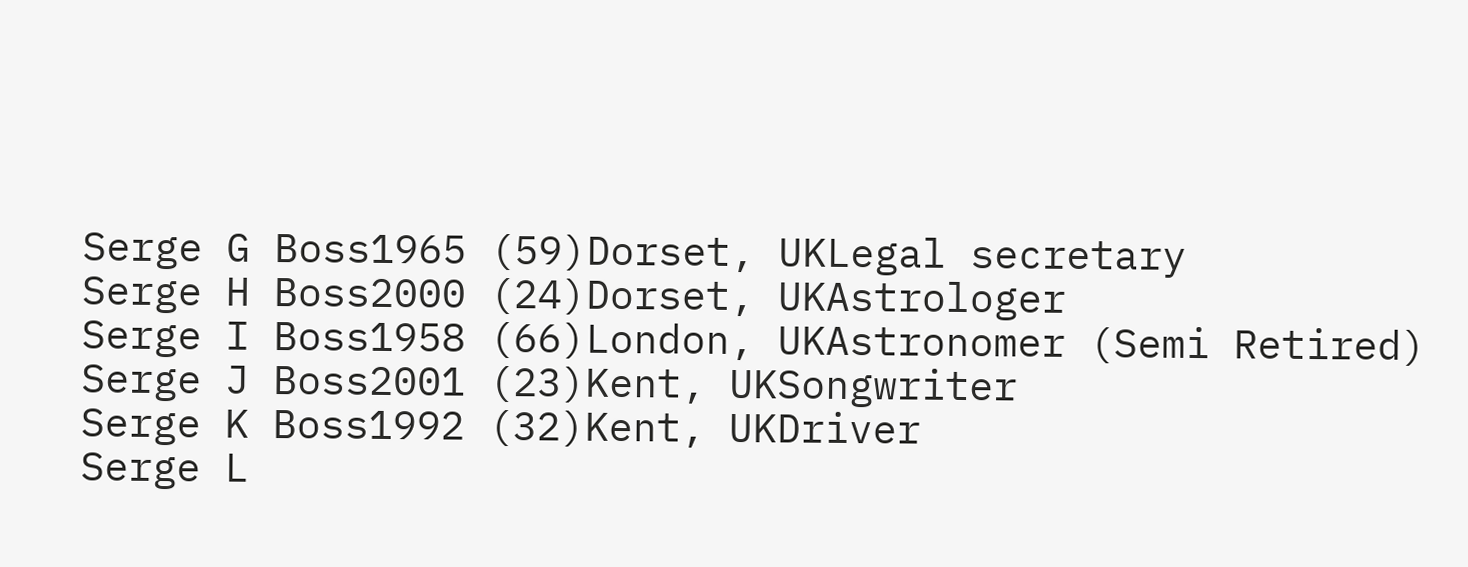Serge G Boss1965 (59)Dorset, UKLegal secretary
Serge H Boss2000 (24)Dorset, UKAstrologer
Serge I Boss1958 (66)London, UKAstronomer (Semi Retired)
Serge J Boss2001 (23)Kent, UKSongwriter
Serge K Boss1992 (32)Kent, UKDriver
Serge L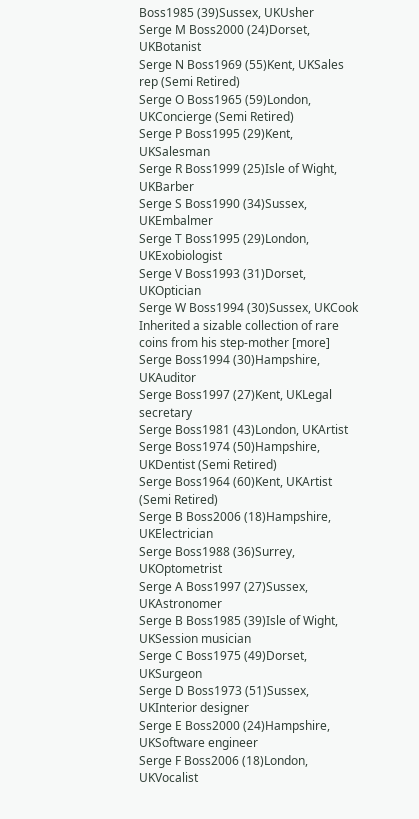Boss1985 (39)Sussex, UKUsher
Serge M Boss2000 (24)Dorset, UKBotanist
Serge N Boss1969 (55)Kent, UKSales rep (Semi Retired)
Serge O Boss1965 (59)London, UKConcierge (Semi Retired)
Serge P Boss1995 (29)Kent, UKSalesman
Serge R Boss1999 (25)Isle of Wight, UKBarber
Serge S Boss1990 (34)Sussex, UKEmbalmer
Serge T Boss1995 (29)London, UKExobiologist
Serge V Boss1993 (31)Dorset, UKOptician
Serge W Boss1994 (30)Sussex, UKCook Inherited a sizable collection of rare coins from his step-mother [more]
Serge Boss1994 (30)Hampshire, UKAuditor
Serge Boss1997 (27)Kent, UKLegal secretary
Serge Boss1981 (43)London, UKArtist
Serge Boss1974 (50)Hampshire, UKDentist (Semi Retired)
Serge Boss1964 (60)Kent, UKArtist (Semi Retired)
Serge B Boss2006 (18)Hampshire, UKElectrician
Serge Boss1988 (36)Surrey, UKOptometrist
Serge A Boss1997 (27)Sussex, UKAstronomer
Serge B Boss1985 (39)Isle of Wight, UKSession musician
Serge C Boss1975 (49)Dorset, UKSurgeon
Serge D Boss1973 (51)Sussex, UKInterior designer
Serge E Boss2000 (24)Hampshire, UKSoftware engineer
Serge F Boss2006 (18)London, UKVocalist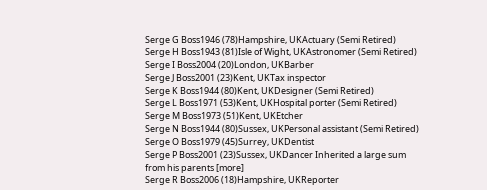Serge G Boss1946 (78)Hampshire, UKActuary (Semi Retired)
Serge H Boss1943 (81)Isle of Wight, UKAstronomer (Semi Retired)
Serge I Boss2004 (20)London, UKBarber
Serge J Boss2001 (23)Kent, UKTax inspector
Serge K Boss1944 (80)Kent, UKDesigner (Semi Retired)
Serge L Boss1971 (53)Kent, UKHospital porter (Semi Retired)
Serge M Boss1973 (51)Kent, UKEtcher
Serge N Boss1944 (80)Sussex, UKPersonal assistant (Semi Retired)
Serge O Boss1979 (45)Surrey, UKDentist
Serge P Boss2001 (23)Sussex, UKDancer Inherited a large sum from his parents [more]
Serge R Boss2006 (18)Hampshire, UKReporter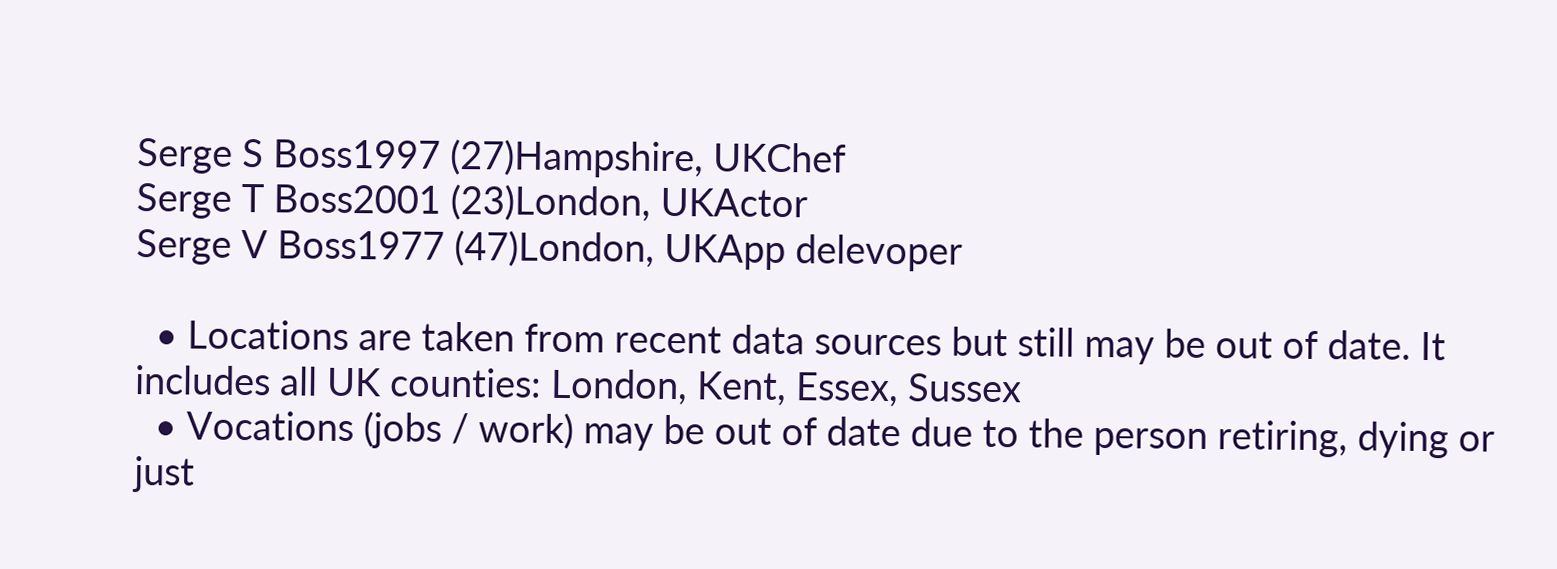Serge S Boss1997 (27)Hampshire, UKChef
Serge T Boss2001 (23)London, UKActor
Serge V Boss1977 (47)London, UKApp delevoper

  • Locations are taken from recent data sources but still may be out of date. It includes all UK counties: London, Kent, Essex, Sussex
  • Vocations (jobs / work) may be out of date due to the person retiring, dying or just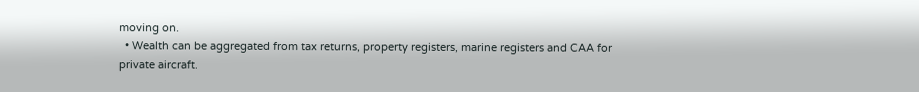moving on.
  • Wealth can be aggregated from tax returns, property registers, marine registers and CAA for private aircraft.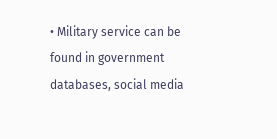• Military service can be found in government databases, social media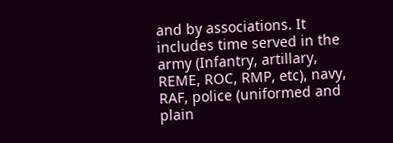and by associations. It includes time served in the army (Infantry, artillary, REME, ROC, RMP, etc), navy, RAF, police (uniformed and plain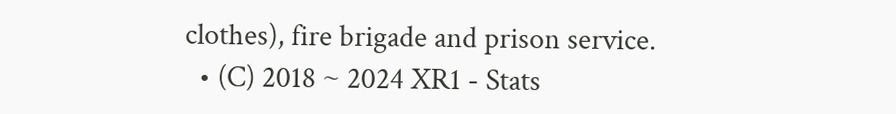clothes), fire brigade and prison service.
  • (C) 2018 ~ 2024 XR1 - Stats